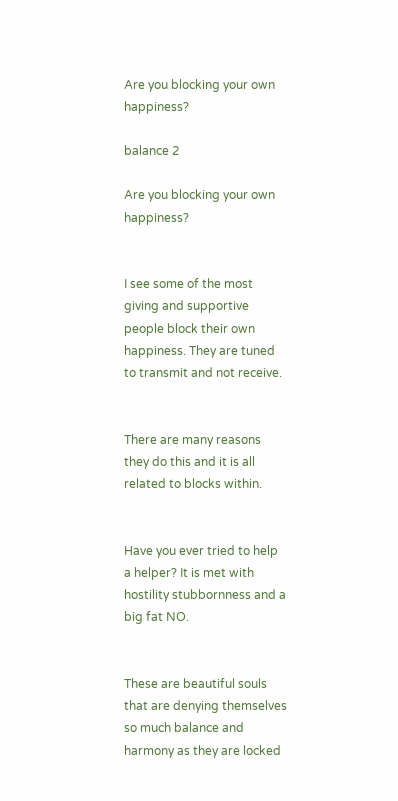Are you blocking your own happiness?

balance 2

Are you blocking your own happiness?


I see some of the most giving and supportive people block their own happiness. They are tuned to transmit and not receive.


There are many reasons they do this and it is all related to blocks within.


Have you ever tried to help a helper? It is met with hostility stubbornness and a big fat NO.


These are beautiful souls that are denying themselves so much balance and harmony as they are locked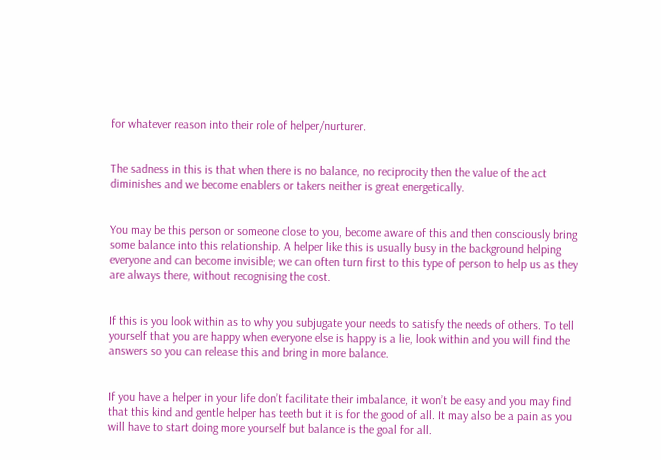for whatever reason into their role of helper/nurturer.


The sadness in this is that when there is no balance, no reciprocity then the value of the act diminishes and we become enablers or takers neither is great energetically.


You may be this person or someone close to you, become aware of this and then consciously bring some balance into this relationship. A helper like this is usually busy in the background helping everyone and can become invisible; we can often turn first to this type of person to help us as they are always there, without recognising the cost.


If this is you look within as to why you subjugate your needs to satisfy the needs of others. To tell yourself that you are happy when everyone else is happy is a lie, look within and you will find the answers so you can release this and bring in more balance.


If you have a helper in your life don’t facilitate their imbalance, it won’t be easy and you may find that this kind and gentle helper has teeth but it is for the good of all. It may also be a pain as you will have to start doing more yourself but balance is the goal for all.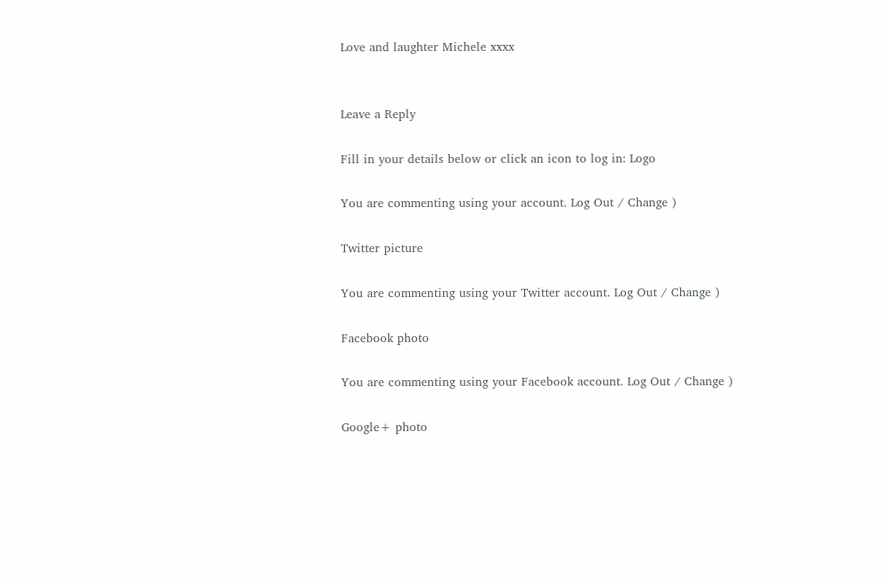Love and laughter Michele xxxx


Leave a Reply

Fill in your details below or click an icon to log in: Logo

You are commenting using your account. Log Out / Change )

Twitter picture

You are commenting using your Twitter account. Log Out / Change )

Facebook photo

You are commenting using your Facebook account. Log Out / Change )

Google+ photo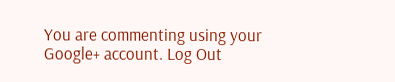You are commenting using your Google+ account. Log Out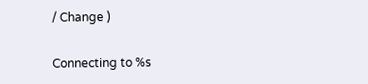/ Change )

Connecting to %s